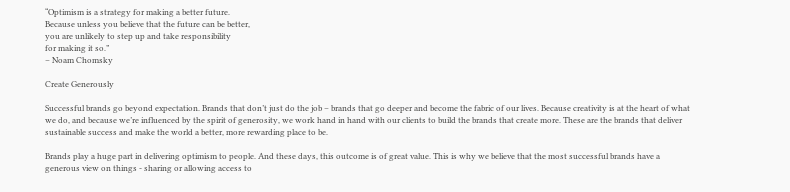“Optimism is a strategy for making a better future.
Because unless you believe that the future can be better,
you are unlikely to step up and take responsibility
for making it so.”
– Noam Chomsky

Create Generously

Successful brands go beyond expectation. Brands that don’t just do the job – brands that go deeper and become the fabric of our lives. Because creativity is at the heart of what we do, and because we’re influenced by the spirit of generosity, we work hand in hand with our clients to build the brands that create more. These are the brands that deliver sustainable success and make the world a better, more rewarding place to be.

Brands play a huge part in delivering optimism to people. And these days, this outcome is of great value. This is why we believe that the most successful brands have a generous view on things - sharing or allowing access to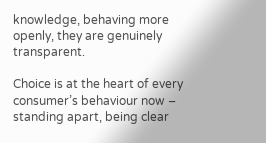knowledge, behaving more openly, they are genuinely transparent.

Choice is at the heart of every consumer’s behaviour now – standing apart, being clear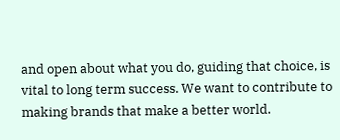and open about what you do, guiding that choice, is vital to long term success. We want to contribute to making brands that make a better world.